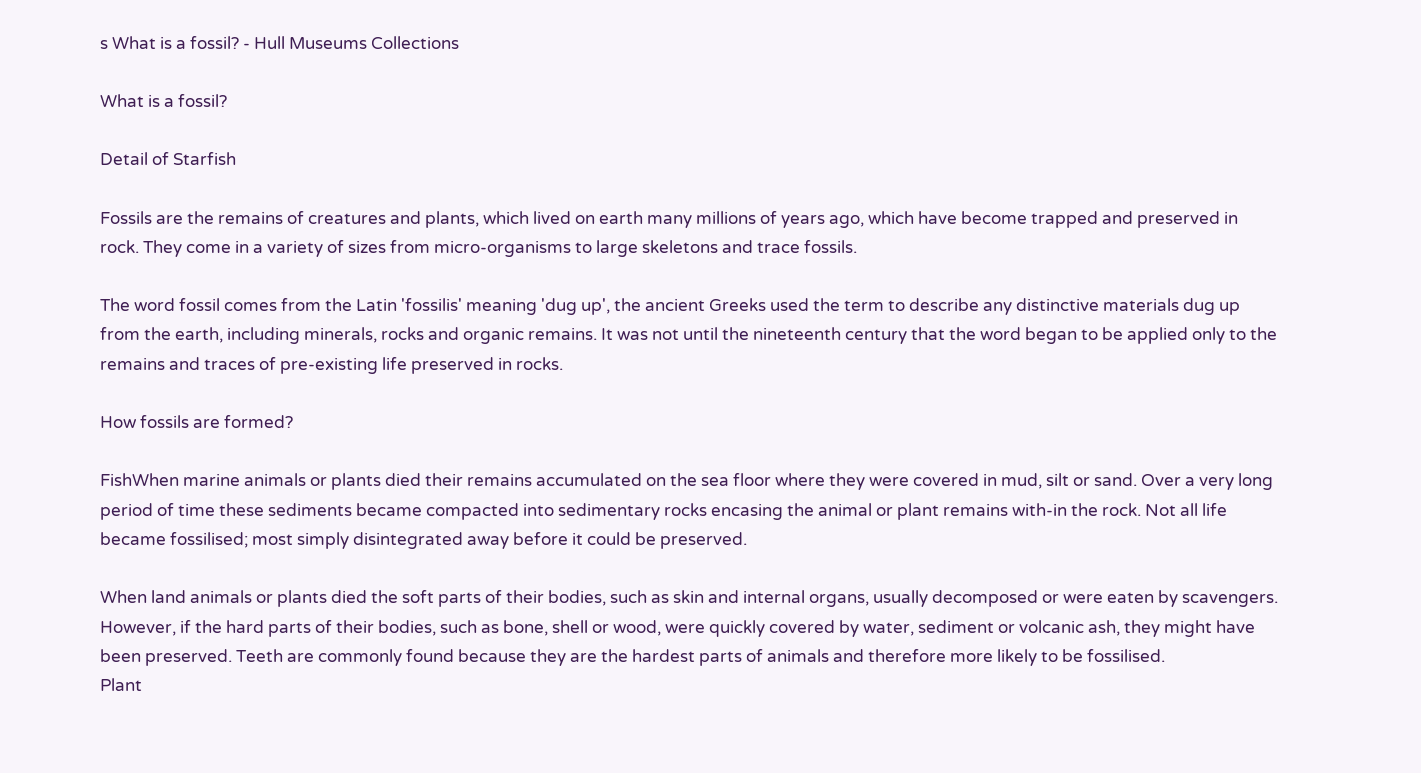s What is a fossil? - Hull Museums Collections

What is a fossil?

Detail of Starfish

Fossils are the remains of creatures and plants, which lived on earth many millions of years ago, which have become trapped and preserved in rock. They come in a variety of sizes from micro-organisms to large skeletons and trace fossils.

The word fossil comes from the Latin 'fossilis' meaning 'dug up', the ancient Greeks used the term to describe any distinctive materials dug up from the earth, including minerals, rocks and organic remains. It was not until the nineteenth century that the word began to be applied only to the remains and traces of pre-existing life preserved in rocks.

How fossils are formed?

FishWhen marine animals or plants died their remains accumulated on the sea floor where they were covered in mud, silt or sand. Over a very long period of time these sediments became compacted into sedimentary rocks encasing the animal or plant remains with-in the rock. Not all life became fossilised; most simply disintegrated away before it could be preserved.

When land animals or plants died the soft parts of their bodies, such as skin and internal organs, usually decomposed or were eaten by scavengers. However, if the hard parts of their bodies, such as bone, shell or wood, were quickly covered by water, sediment or volcanic ash, they might have been preserved. Teeth are commonly found because they are the hardest parts of animals and therefore more likely to be fossilised.
Plant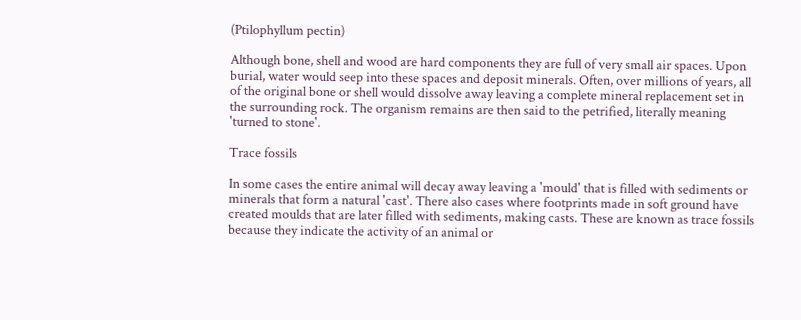(Ptilophyllum pectin)

Although bone, shell and wood are hard components they are full of very small air spaces. Upon burial, water would seep into these spaces and deposit minerals. Often, over millions of years, all of the original bone or shell would dissolve away leaving a complete mineral replacement set in the surrounding rock. The organism remains are then said to the petrified, literally meaning 'turned to stone'.

Trace fossils

In some cases the entire animal will decay away leaving a 'mould' that is filled with sediments or minerals that form a natural 'cast'. There also cases where footprints made in soft ground have created moulds that are later filled with sediments, making casts. These are known as trace fossils because they indicate the activity of an animal or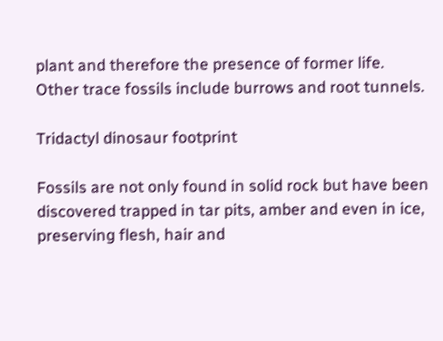plant and therefore the presence of former life. Other trace fossils include burrows and root tunnels.

Tridactyl dinosaur footprint

Fossils are not only found in solid rock but have been discovered trapped in tar pits, amber and even in ice, preserving flesh, hair and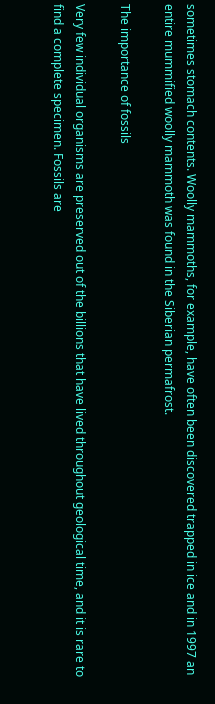sometimes stomach contents. Woolly mammoths, for example, have often been discovered trapped in ice and in 1997 an entire mummified woolly mammoth was found in the Siberian permafrost.

The importance of fossils

Very few individual organisms are preserved out of the billions that have lived throughout geological time, and it is rare to find a complete specimen. Fossils are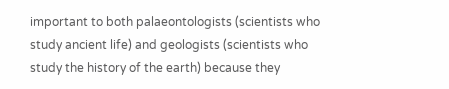important to both palaeontologists (scientists who study ancient life) and geologists (scientists who study the history of the earth) because they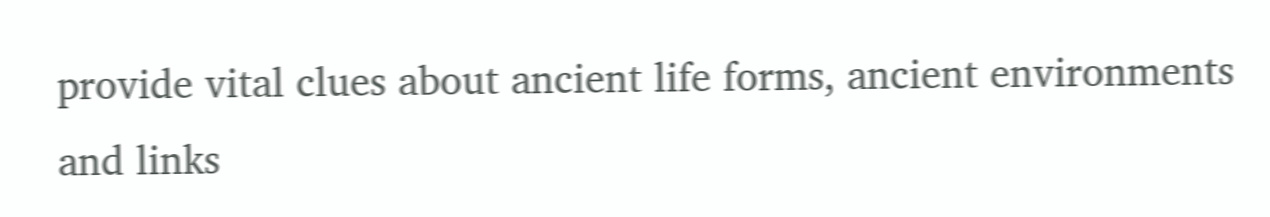provide vital clues about ancient life forms, ancient environments and links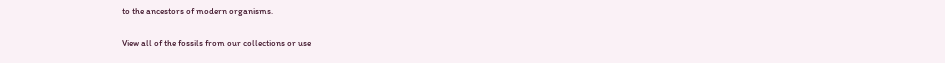to the ancestors of modern organisms.

View all of the fossils from our collections or use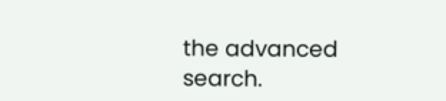the advanced search.